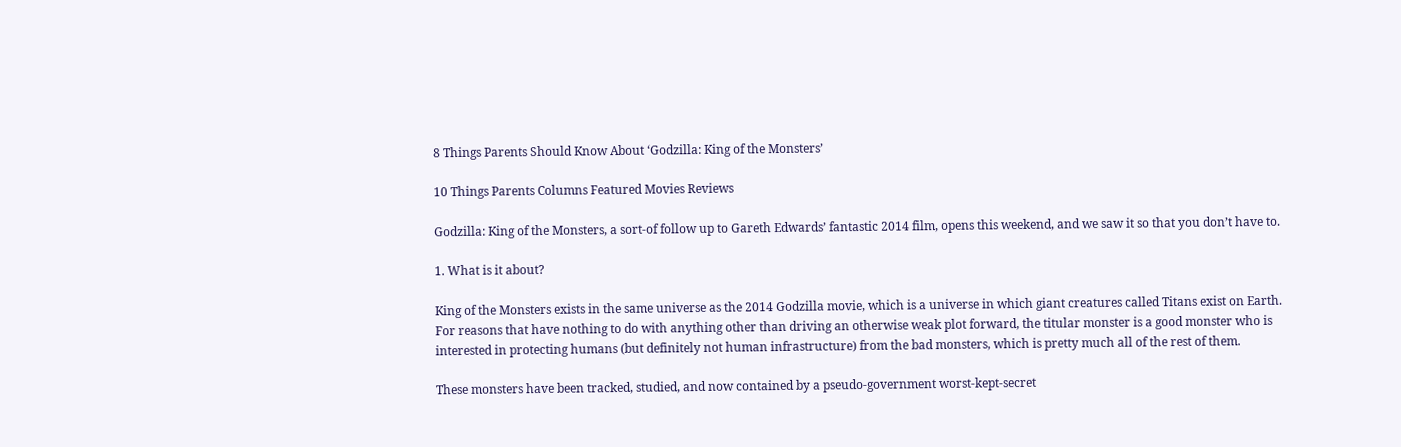8 Things Parents Should Know About ‘Godzilla: King of the Monsters’

10 Things Parents Columns Featured Movies Reviews

Godzilla: King of the Monsters, a sort-of follow up to Gareth Edwards’ fantastic 2014 film, opens this weekend, and we saw it so that you don’t have to.

1. What is it about?

King of the Monsters exists in the same universe as the 2014 Godzilla movie, which is a universe in which giant creatures called Titans exist on Earth. For reasons that have nothing to do with anything other than driving an otherwise weak plot forward, the titular monster is a good monster who is interested in protecting humans (but definitely not human infrastructure) from the bad monsters, which is pretty much all of the rest of them.

These monsters have been tracked, studied, and now contained by a pseudo-government worst-kept-secret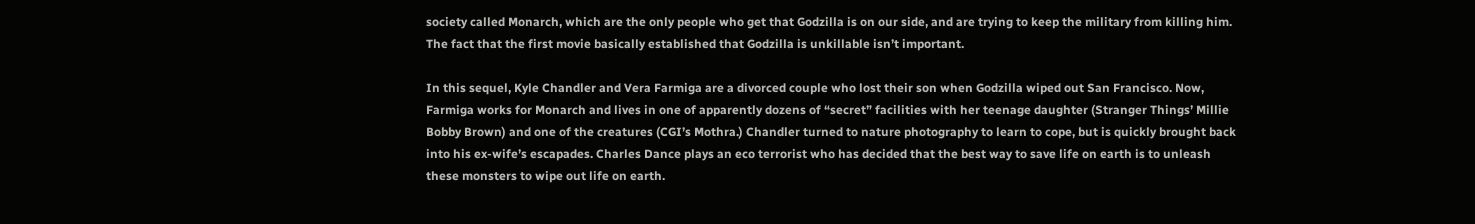society called Monarch, which are the only people who get that Godzilla is on our side, and are trying to keep the military from killing him. The fact that the first movie basically established that Godzilla is unkillable isn’t important.

In this sequel, Kyle Chandler and Vera Farmiga are a divorced couple who lost their son when Godzilla wiped out San Francisco. Now, Farmiga works for Monarch and lives in one of apparently dozens of “secret” facilities with her teenage daughter (Stranger Things’ Millie Bobby Brown) and one of the creatures (CGI’s Mothra.) Chandler turned to nature photography to learn to cope, but is quickly brought back into his ex-wife’s escapades. Charles Dance plays an eco terrorist who has decided that the best way to save life on earth is to unleash these monsters to wipe out life on earth.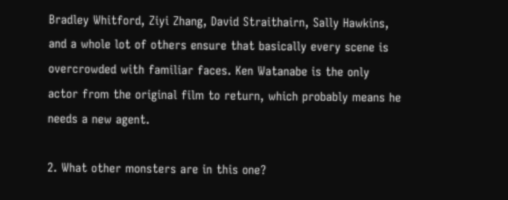Bradley Whitford, Ziyi Zhang, David Straithairn, Sally Hawkins, and a whole lot of others ensure that basically every scene is overcrowded with familiar faces. Ken Watanabe is the only actor from the original film to return, which probably means he needs a new agent.

2. What other monsters are in this one?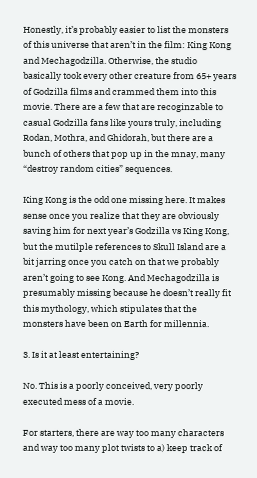Honestly, it’s probably easier to list the monsters of this universe that aren’t in the film: King Kong and Mechagodzilla. Otherwise, the studio basically took every other creature from 65+ years of Godzilla films and crammed them into this movie. There are a few that are recoginzable to casual Godzilla fans like yours truly, including Rodan, Mothra, and Ghidorah, but there are a bunch of others that pop up in the mnay, many “destroy random cities” sequences.

King Kong is the odd one missing here. It makes sense once you realize that they are obviously saving him for next year’s Godzilla vs King Kong, but the mutilple references to Skull Island are a bit jarring once you catch on that we probably aren’t going to see Kong. And Mechagodzilla is presumably missing because he doesn’t really fit this mythology, which stipulates that the monsters have been on Earth for millennia.

3. Is it at least entertaining?

No. This is a poorly conceived, very poorly executed mess of a movie.

For starters, there are way too many characters and way too many plot twists to a) keep track of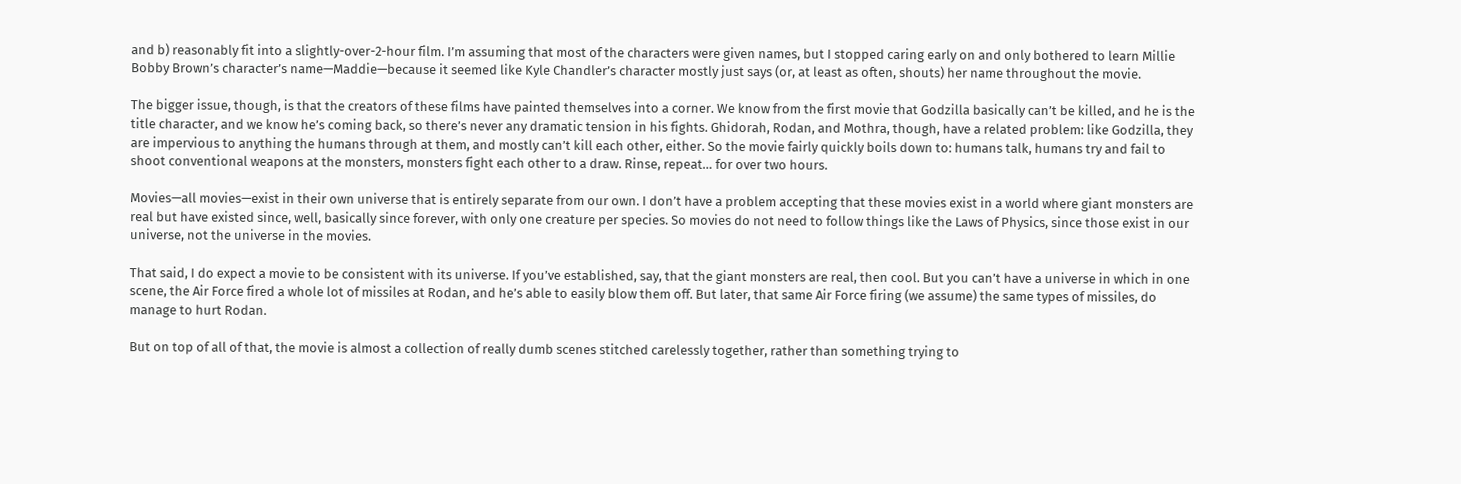and b) reasonably fit into a slightly-over-2-hour film. I’m assuming that most of the characters were given names, but I stopped caring early on and only bothered to learn Millie Bobby Brown’s character’s name—Maddie—because it seemed like Kyle Chandler’s character mostly just says (or, at least as often, shouts) her name throughout the movie.

The bigger issue, though, is that the creators of these films have painted themselves into a corner. We know from the first movie that Godzilla basically can’t be killed, and he is the title character, and we know he’s coming back, so there’s never any dramatic tension in his fights. Ghidorah, Rodan, and Mothra, though, have a related problem: like Godzilla, they are impervious to anything the humans through at them, and mostly can’t kill each other, either. So the movie fairly quickly boils down to: humans talk, humans try and fail to shoot conventional weapons at the monsters, monsters fight each other to a draw. Rinse, repeat… for over two hours.

Movies—all movies—exist in their own universe that is entirely separate from our own. I don’t have a problem accepting that these movies exist in a world where giant monsters are real but have existed since, well, basically since forever, with only one creature per species. So movies do not need to follow things like the Laws of Physics, since those exist in our universe, not the universe in the movies.

That said, I do expect a movie to be consistent with its universe. If you’ve established, say, that the giant monsters are real, then cool. But you can’t have a universe in which in one scene, the Air Force fired a whole lot of missiles at Rodan, and he’s able to easily blow them off. But later, that same Air Force firing (we assume) the same types of missiles, do manage to hurt Rodan.

But on top of all of that, the movie is almost a collection of really dumb scenes stitched carelessly together, rather than something trying to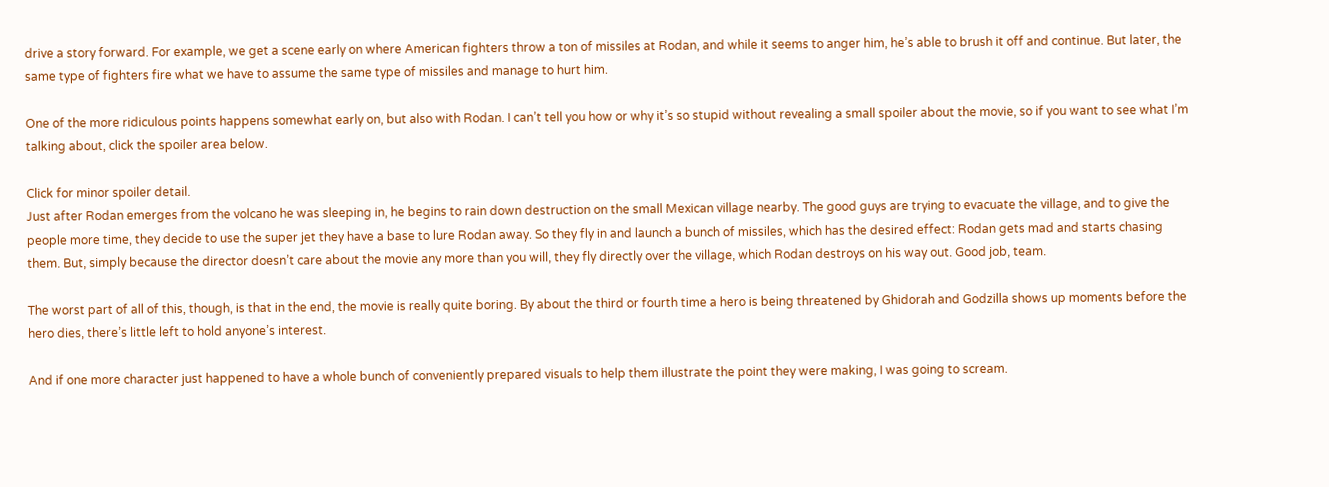drive a story forward. For example, we get a scene early on where American fighters throw a ton of missiles at Rodan, and while it seems to anger him, he’s able to brush it off and continue. But later, the same type of fighters fire what we have to assume the same type of missiles and manage to hurt him.

One of the more ridiculous points happens somewhat early on, but also with Rodan. I can’t tell you how or why it’s so stupid without revealing a small spoiler about the movie, so if you want to see what I’m talking about, click the spoiler area below.

Click for minor spoiler detail.
Just after Rodan emerges from the volcano he was sleeping in, he begins to rain down destruction on the small Mexican village nearby. The good guys are trying to evacuate the village, and to give the people more time, they decide to use the super jet they have a base to lure Rodan away. So they fly in and launch a bunch of missiles, which has the desired effect: Rodan gets mad and starts chasing them. But, simply because the director doesn’t care about the movie any more than you will, they fly directly over the village, which Rodan destroys on his way out. Good job, team.

The worst part of all of this, though, is that in the end, the movie is really quite boring. By about the third or fourth time a hero is being threatened by Ghidorah and Godzilla shows up moments before the hero dies, there’s little left to hold anyone’s interest.

And if one more character just happened to have a whole bunch of conveniently prepared visuals to help them illustrate the point they were making, I was going to scream.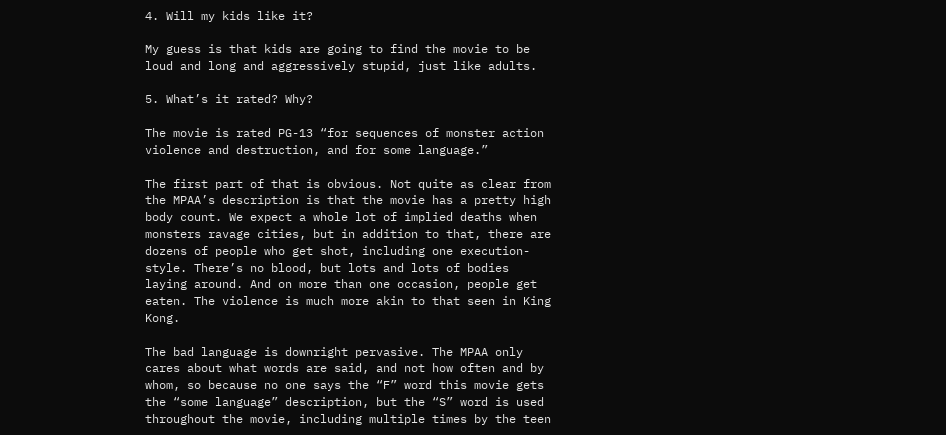4. Will my kids like it?

My guess is that kids are going to find the movie to be loud and long and aggressively stupid, just like adults.

5. What’s it rated? Why?

The movie is rated PG-13 “for sequences of monster action violence and destruction, and for some language.”

The first part of that is obvious. Not quite as clear from the MPAA’s description is that the movie has a pretty high body count. We expect a whole lot of implied deaths when monsters ravage cities, but in addition to that, there are dozens of people who get shot, including one execution-style. There’s no blood, but lots and lots of bodies laying around. And on more than one occasion, people get eaten. The violence is much more akin to that seen in King Kong.

The bad language is downright pervasive. The MPAA only cares about what words are said, and not how often and by whom, so because no one says the “F” word this movie gets the “some language” description, but the “S” word is used throughout the movie, including multiple times by the teen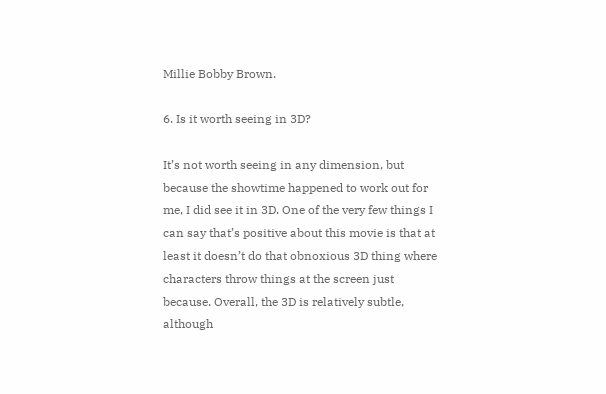Millie Bobby Brown.

6. Is it worth seeing in 3D?

It’s not worth seeing in any dimension, but because the showtime happened to work out for me, I did see it in 3D. One of the very few things I can say that’s positive about this movie is that at least it doesn’t do that obnoxious 3D thing where characters throw things at the screen just because. Overall, the 3D is relatively subtle, although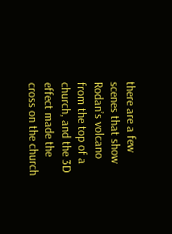there are a few scenes that show Rodan’s volcano from the top of a church, and the 3D effect made the cross on the church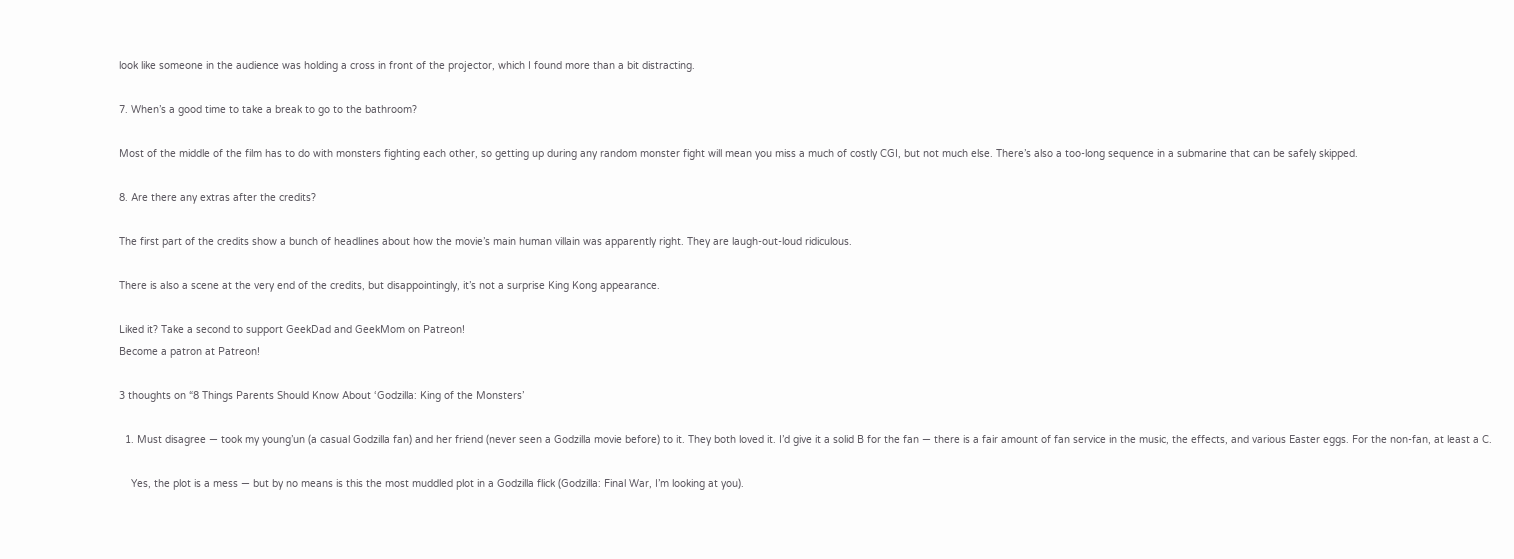look like someone in the audience was holding a cross in front of the projector, which I found more than a bit distracting.

7. When’s a good time to take a break to go to the bathroom?

Most of the middle of the film has to do with monsters fighting each other, so getting up during any random monster fight will mean you miss a much of costly CGI, but not much else. There’s also a too-long sequence in a submarine that can be safely skipped.

8. Are there any extras after the credits?

The first part of the credits show a bunch of headlines about how the movie’s main human villain was apparently right. They are laugh-out-loud ridiculous.

There is also a scene at the very end of the credits, but disappointingly, it’s not a surprise King Kong appearance.

Liked it? Take a second to support GeekDad and GeekMom on Patreon!
Become a patron at Patreon!

3 thoughts on “8 Things Parents Should Know About ‘Godzilla: King of the Monsters’

  1. Must disagree — took my young’un (a casual Godzilla fan) and her friend (never seen a Godzilla movie before) to it. They both loved it. I’d give it a solid B for the fan — there is a fair amount of fan service in the music, the effects, and various Easter eggs. For the non-fan, at least a C.

    Yes, the plot is a mess — but by no means is this the most muddled plot in a Godzilla flick (Godzilla: Final War, I’m looking at you).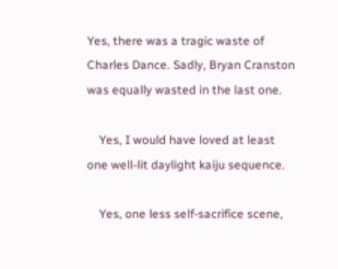Yes, there was a tragic waste of Charles Dance. Sadly, Bryan Cranston was equally wasted in the last one.

    Yes, I would have loved at least one well-lit daylight kaiju sequence.

    Yes, one less self-sacrifice scene,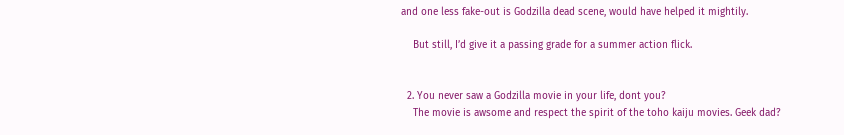and one less fake-out is Godzilla dead scene, would have helped it mightily.

    But still, I’d give it a passing grade for a summer action flick.


  2. You never saw a Godzilla movie in your life, dont you?
    The movie is awsome and respect the spirit of the toho kaiju movies. Geek dad?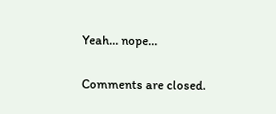Yeah… nope…

Comments are closed.